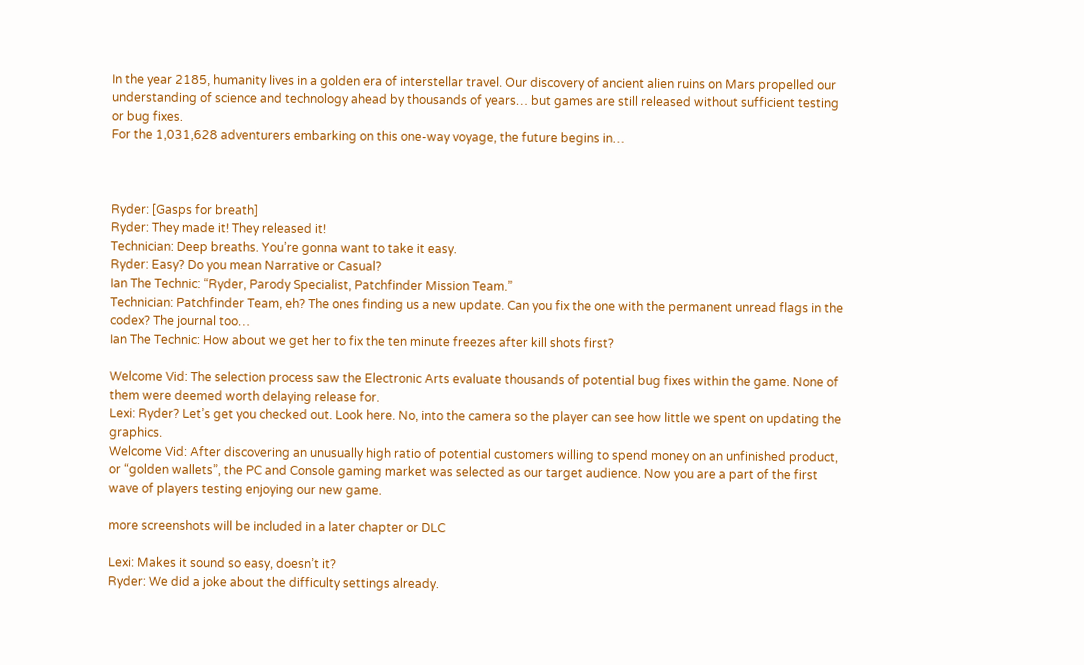In the year 2185, humanity lives in a golden era of interstellar travel. Our discovery of ancient alien ruins on Mars propelled our understanding of science and technology ahead by thousands of years… but games are still released without sufficient testing or bug fixes.
For the 1,031,628 adventurers embarking on this one-way voyage, the future begins in…



Ryder: [Gasps for breath]
Ryder: They made it! They released it!
Technician: Deep breaths. You’re gonna want to take it easy.
Ryder: Easy? Do you mean Narrative or Casual?
Ian The Technic: “Ryder, Parody Specialist, Patchfinder Mission Team.”
Technician: Patchfinder Team, eh? The ones finding us a new update. Can you fix the one with the permanent unread flags in the codex? The journal too…
Ian The Technic: How about we get her to fix the ten minute freezes after kill shots first?

Welcome Vid: The selection process saw the Electronic Arts evaluate thousands of potential bug fixes within the game. None of them were deemed worth delaying release for.
Lexi: Ryder? Let’s get you checked out. Look here. No, into the camera so the player can see how little we spent on updating the graphics.
Welcome Vid: After discovering an unusually high ratio of potential customers willing to spend money on an unfinished product, or “golden wallets”, the PC and Console gaming market was selected as our target audience. Now you are a part of the first wave of players testing enjoying our new game.

more screenshots will be included in a later chapter or DLC

Lexi: Makes it sound so easy, doesn’t it?
Ryder: We did a joke about the difficulty settings already.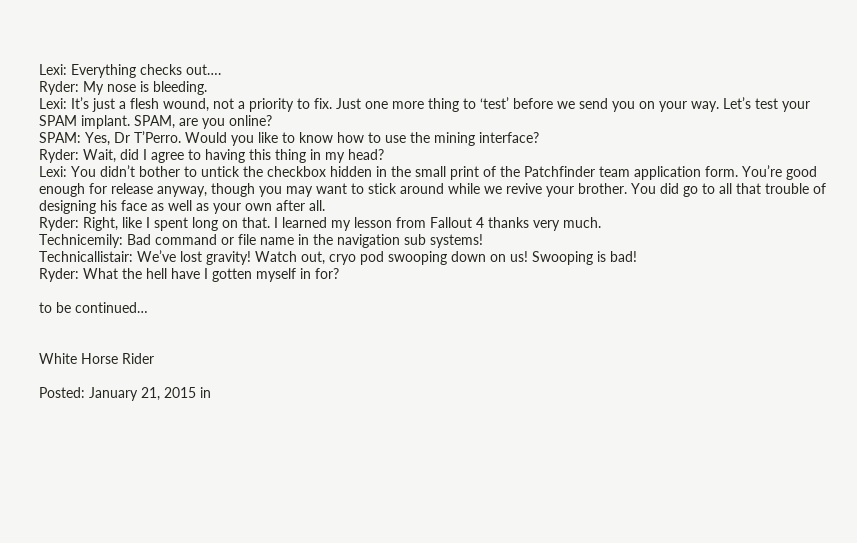Lexi: Everything checks out….
Ryder: My nose is bleeding.
Lexi: It’s just a flesh wound, not a priority to fix. Just one more thing to ‘test’ before we send you on your way. Let’s test your SPAM implant. SPAM, are you online?
SPAM: Yes, Dr T’Perro. Would you like to know how to use the mining interface?
Ryder: Wait, did I agree to having this thing in my head?
Lexi: You didn’t bother to untick the checkbox hidden in the small print of the Patchfinder team application form. You’re good enough for release anyway, though you may want to stick around while we revive your brother. You did go to all that trouble of designing his face as well as your own after all.
Ryder: Right, like I spent long on that. I learned my lesson from Fallout 4 thanks very much.
Technicemily: Bad command or file name in the navigation sub systems!
Technicallistair: We’ve lost gravity! Watch out, cryo pod swooping down on us! Swooping is bad!
Ryder: What the hell have I gotten myself in for?

to be continued…


White Horse Rider

Posted: January 21, 2015 in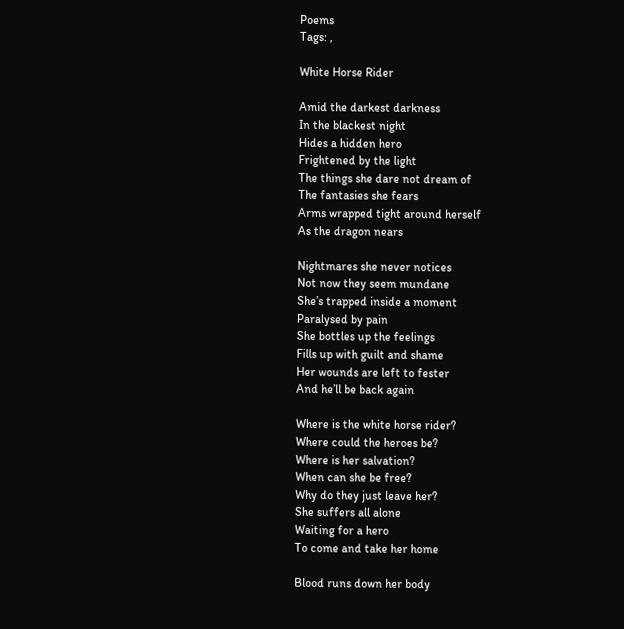Poems
Tags: ,

White Horse Rider

Amid the darkest darkness
In the blackest night
Hides a hidden hero
Frightened by the light
The things she dare not dream of
The fantasies she fears
Arms wrapped tight around herself
As the dragon nears

Nightmares she never notices
Not now they seem mundane
She’s trapped inside a moment
Paralysed by pain
She bottles up the feelings
Fills up with guilt and shame
Her wounds are left to fester
And he’ll be back again

Where is the white horse rider?
Where could the heroes be?
Where is her salvation?
When can she be free?
Why do they just leave her?
She suffers all alone
Waiting for a hero
To come and take her home

Blood runs down her body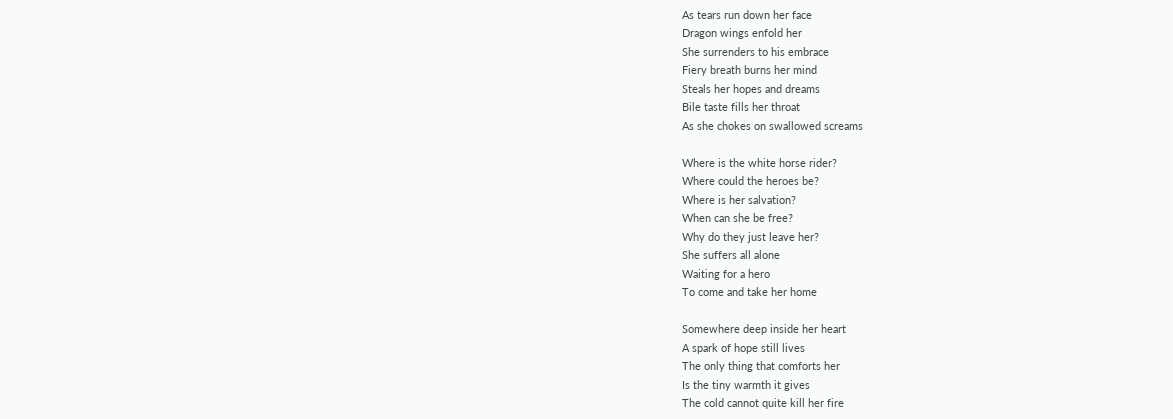As tears run down her face
Dragon wings enfold her
She surrenders to his embrace
Fiery breath burns her mind
Steals her hopes and dreams
Bile taste fills her throat
As she chokes on swallowed screams

Where is the white horse rider?
Where could the heroes be?
Where is her salvation?
When can she be free?
Why do they just leave her?
She suffers all alone
Waiting for a hero
To come and take her home

Somewhere deep inside her heart
A spark of hope still lives
The only thing that comforts her
Is the tiny warmth it gives
The cold cannot quite kill her fire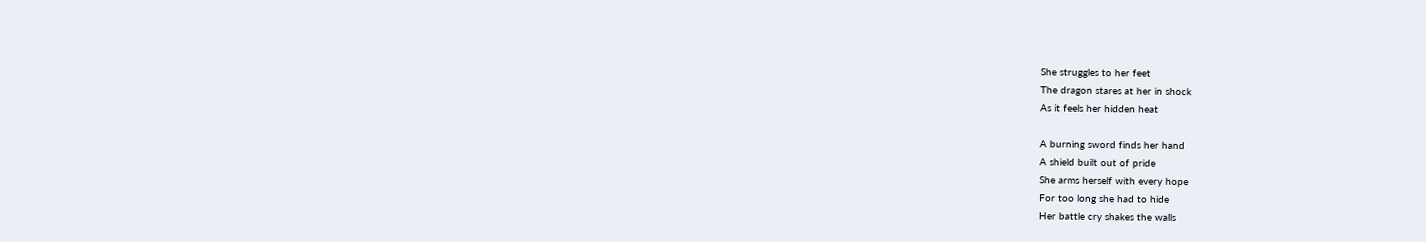She struggles to her feet
The dragon stares at her in shock
As it feels her hidden heat

A burning sword finds her hand
A shield built out of pride
She arms herself with every hope
For too long she had to hide
Her battle cry shakes the walls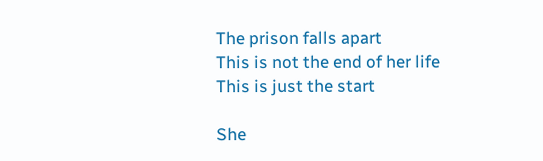The prison falls apart
This is not the end of her life
This is just the start

She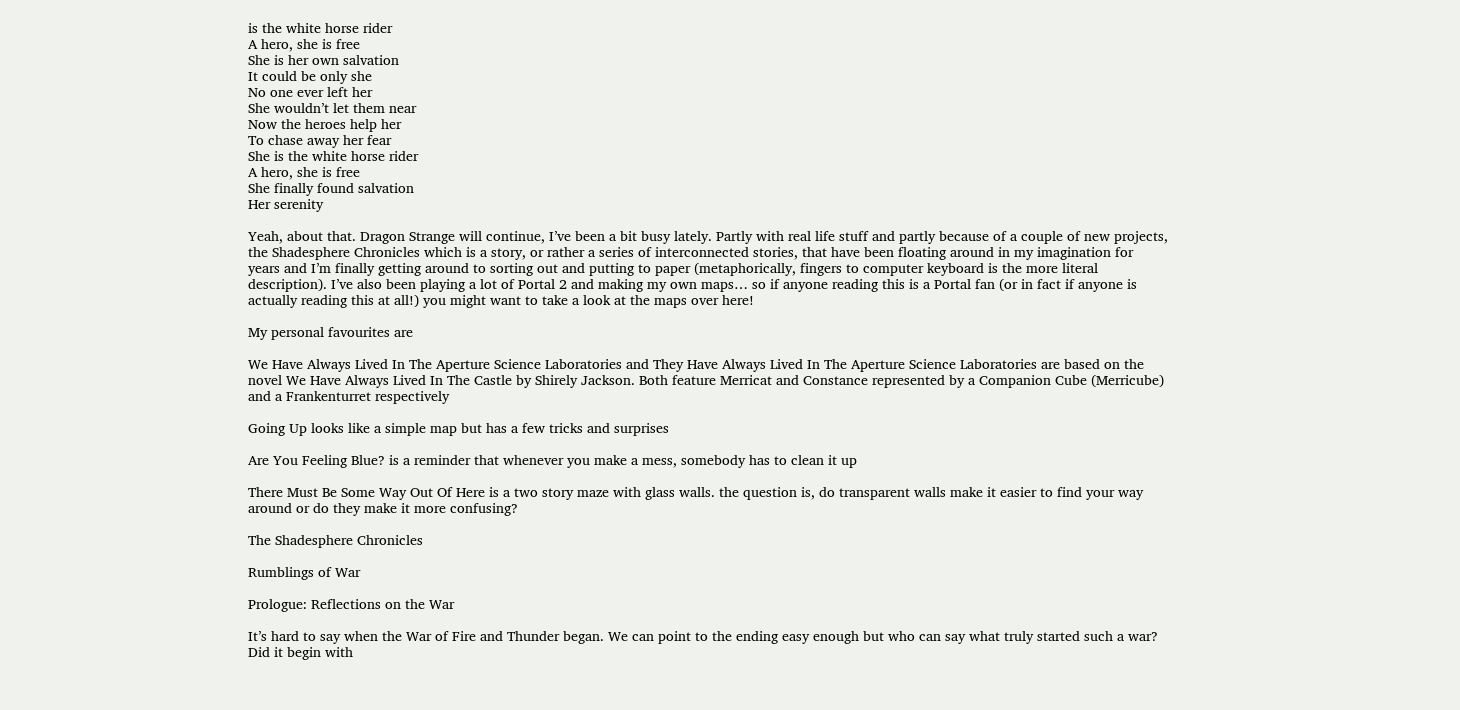is the white horse rider
A hero, she is free
She is her own salvation
It could be only she
No one ever left her
She wouldn’t let them near
Now the heroes help her
To chase away her fear
She is the white horse rider
A hero, she is free
She finally found salvation
Her serenity

Yeah, about that. Dragon Strange will continue, I’ve been a bit busy lately. Partly with real life stuff and partly because of a couple of new projects, the Shadesphere Chronicles which is a story, or rather a series of interconnected stories, that have been floating around in my imagination for years and I’m finally getting around to sorting out and putting to paper (metaphorically, fingers to computer keyboard is the more literal description). I’ve also been playing a lot of Portal 2 and making my own maps… so if anyone reading this is a Portal fan (or in fact if anyone is actually reading this at all!) you might want to take a look at the maps over here!

My personal favourites are

We Have Always Lived In The Aperture Science Laboratories and They Have Always Lived In The Aperture Science Laboratories are based on the novel We Have Always Lived In The Castle by Shirely Jackson. Both feature Merricat and Constance represented by a Companion Cube (Merricube) and a Frankenturret respectively

Going Up looks like a simple map but has a few tricks and surprises

Are You Feeling Blue? is a reminder that whenever you make a mess, somebody has to clean it up

There Must Be Some Way Out Of Here is a two story maze with glass walls. the question is, do transparent walls make it easier to find your way around or do they make it more confusing?

The Shadesphere Chronicles

Rumblings of War

Prologue: Reflections on the War

It’s hard to say when the War of Fire and Thunder began. We can point to the ending easy enough but who can say what truly started such a war? Did it begin with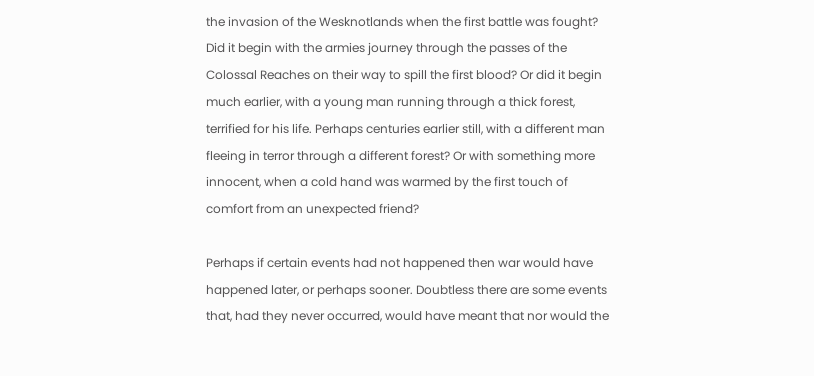the invasion of the Wesknotlands when the first battle was fought? Did it begin with the armies journey through the passes of the Colossal Reaches on their way to spill the first blood? Or did it begin much earlier, with a young man running through a thick forest, terrified for his life. Perhaps centuries earlier still, with a different man fleeing in terror through a different forest? Or with something more innocent, when a cold hand was warmed by the first touch of comfort from an unexpected friend?

Perhaps if certain events had not happened then war would have happened later, or perhaps sooner. Doubtless there are some events that, had they never occurred, would have meant that nor would the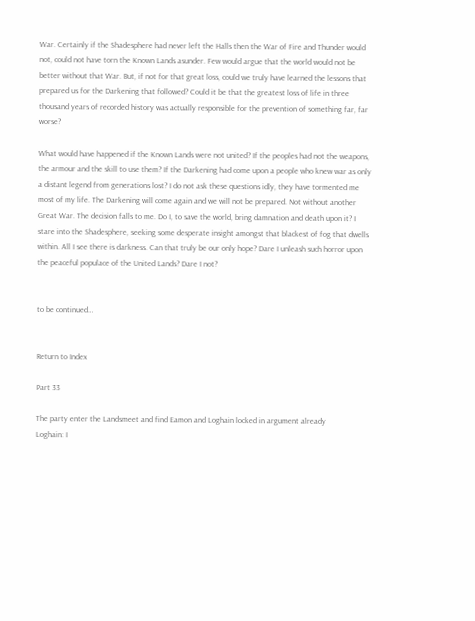War. Certainly if the Shadesphere had never left the Halls then the War of Fire and Thunder would not, could not have torn the Known Lands asunder. Few would argue that the world would not be better without that War. But, if not for that great loss, could we truly have learned the lessons that prepared us for the Darkening that followed? Could it be that the greatest loss of life in three thousand years of recorded history was actually responsible for the prevention of something far, far worse?

What would have happened if the Known Lands were not united? If the peoples had not the weapons, the armour and the skill to use them? If the Darkening had come upon a people who knew war as only a distant legend from generations lost? I do not ask these questions idly, they have tormented me most of my life. The Darkening will come again and we will not be prepared. Not without another Great War. The decision falls to me. Do I, to save the world, bring damnation and death upon it? I stare into the Shadesphere, seeking some desperate insight amongst that blackest of fog that dwells within. All I see there is darkness. Can that truly be our only hope? Dare I unleash such horror upon the peaceful populace of the United Lands? Dare I not?


to be continued…


Return to Index

Part 33

The party enter the Landsmeet and find Eamon and Loghain locked in argument already
Loghain: I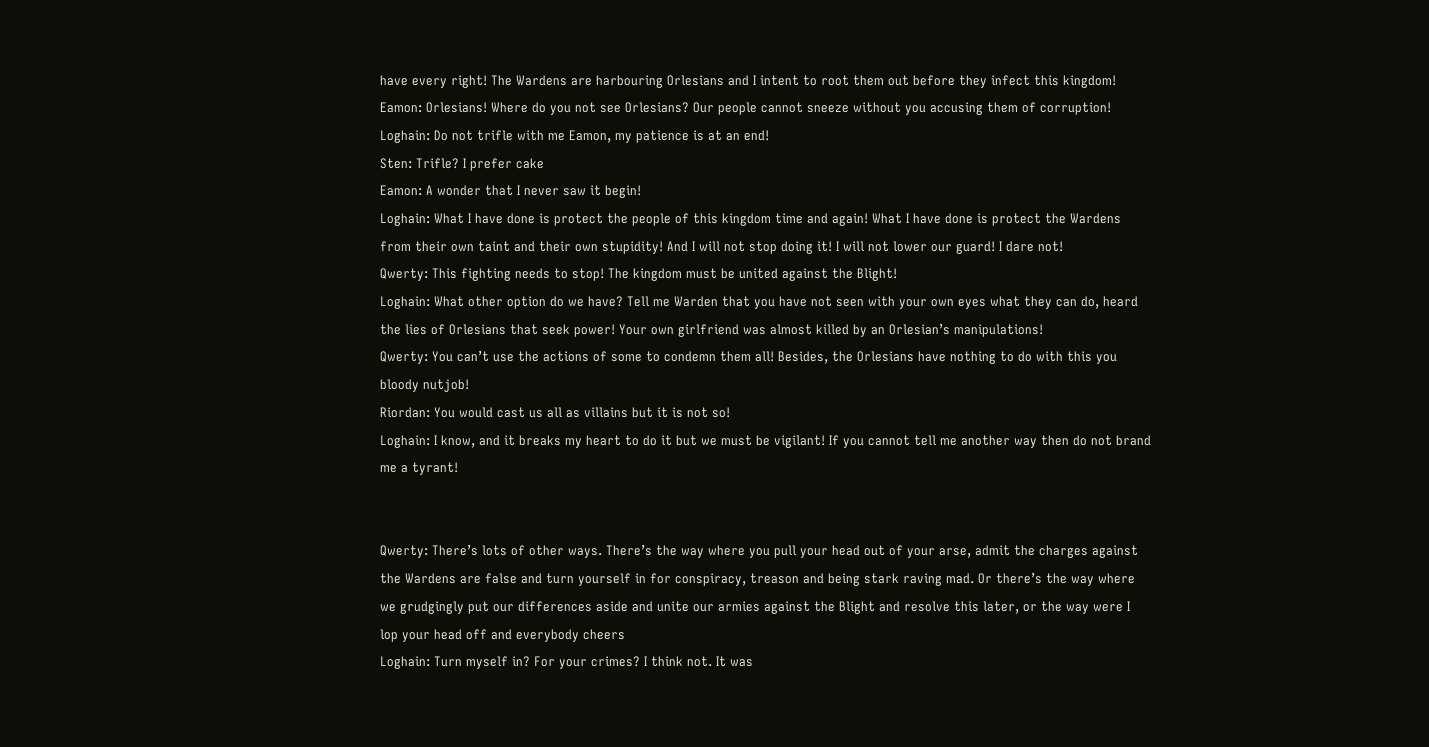have every right! The Wardens are harbouring Orlesians and I intent to root them out before they infect this kingdom!
Eamon: Orlesians! Where do you not see Orlesians? Our people cannot sneeze without you accusing them of corruption!
Loghain: Do not trifle with me Eamon, my patience is at an end!
Sten: Trifle? I prefer cake
Eamon: A wonder that I never saw it begin!
Loghain: What I have done is protect the people of this kingdom time and again! What I have done is protect the Wardens from their own taint and their own stupidity! And I will not stop doing it! I will not lower our guard! I dare not!
Qwerty: This fighting needs to stop! The kingdom must be united against the Blight!
Loghain: What other option do we have? Tell me Warden that you have not seen with your own eyes what they can do, heard the lies of Orlesians that seek power! Your own girlfriend was almost killed by an Orlesian’s manipulations!
Qwerty: You can’t use the actions of some to condemn them all! Besides, the Orlesians have nothing to do with this you bloody nutjob!
Riordan: You would cast us all as villains but it is not so!
Loghain: I know, and it breaks my heart to do it but we must be vigilant! If you cannot tell me another way then do not brand me a tyrant!


Qwerty: There’s lots of other ways. There’s the way where you pull your head out of your arse, admit the charges against the Wardens are false and turn yourself in for conspiracy, treason and being stark raving mad. Or there’s the way where we grudgingly put our differences aside and unite our armies against the Blight and resolve this later, or the way were I lop your head off and everybody cheers
Loghain: Turn myself in? For your crimes? I think not. It was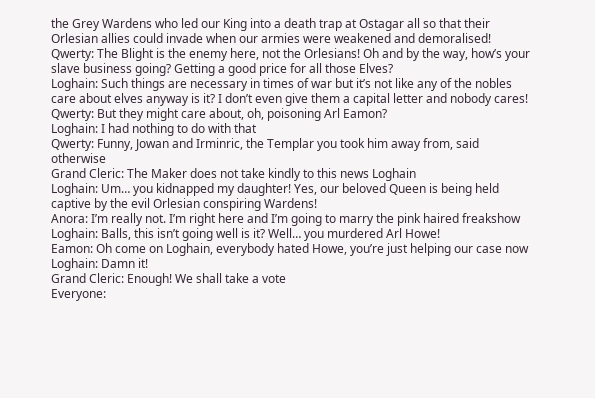the Grey Wardens who led our King into a death trap at Ostagar all so that their Orlesian allies could invade when our armies were weakened and demoralised!
Qwerty: The Blight is the enemy here, not the Orlesians! Oh and by the way, how’s your slave business going? Getting a good price for all those Elves?
Loghain: Such things are necessary in times of war but it’s not like any of the nobles care about elves anyway is it? I don’t even give them a capital letter and nobody cares!
Qwerty: But they might care about, oh, poisoning Arl Eamon?
Loghain: I had nothing to do with that
Qwerty: Funny, Jowan and Irminric, the Templar you took him away from, said otherwise
Grand Cleric: The Maker does not take kindly to this news Loghain
Loghain: Um… you kidnapped my daughter! Yes, our beloved Queen is being held captive by the evil Orlesian conspiring Wardens!
Anora: I’m really not. I’m right here and I’m going to marry the pink haired freakshow
Loghain: Balls, this isn’t going well is it? Well… you murdered Arl Howe!
Eamon: Oh come on Loghain, everybody hated Howe, you’re just helping our case now
Loghain: Damn it!
Grand Cleric: Enough! We shall take a vote
Everyone: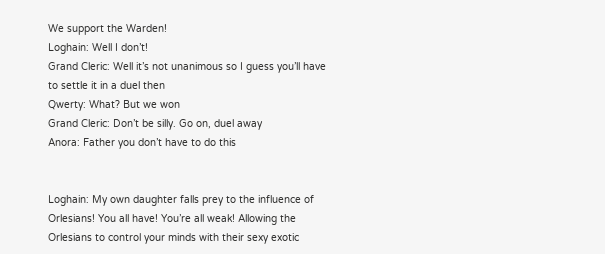We support the Warden!
Loghain: Well I don’t!
Grand Cleric: Well it’s not unanimous so I guess you’ll have to settle it in a duel then
Qwerty: What? But we won
Grand Cleric: Don’t be silly. Go on, duel away
Anora: Father you don’t have to do this


Loghain: My own daughter falls prey to the influence of Orlesians! You all have! You’re all weak! Allowing the Orlesians to control your minds with their sexy exotic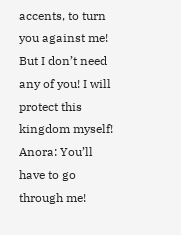accents, to turn you against me! But I don’t need any of you! I will protect this kingdom myself!
Anora: You’ll have to go through me!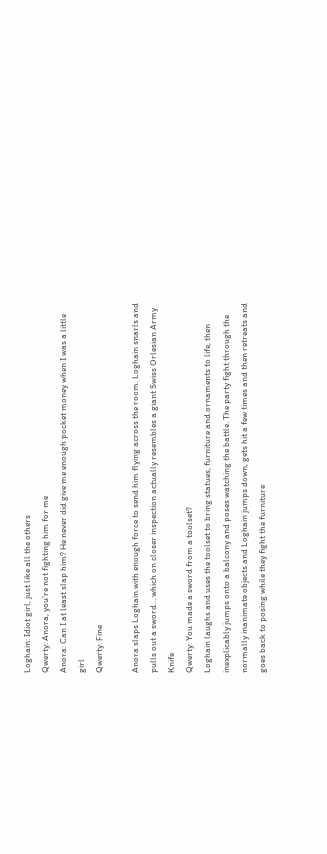Loghain: Idiot girl, just like all the others
Qwerty: Anora, you’re not fighting him for me
Anora: Can I at least slap him? He never did give me enough pocket money when I was a little girl
Qwerty: Fine

Anora slaps Loghain with enough force to send him flying across the room. Loghain snarls and pulls out a sword… which on closer inspection actually resembles a giant Swiss Orlesian Army Knife
Qwerty: You made a sword from a toolset?
Loghain laughs and uses the toolset to bring statues, furniture and ornaments to life, then inexplicably jumps onto a balcony and poses watching the battle. The party fight through the normally inanimate objects and Loghain jumps down, gets hit a few times and then retreats and goes back to posing while they fight the furniture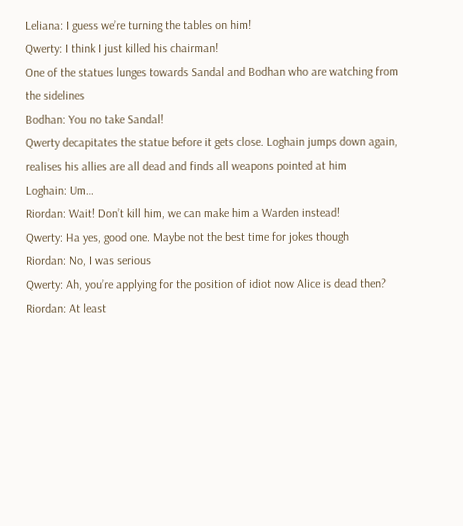Leliana: I guess we’re turning the tables on him!
Qwerty: I think I just killed his chairman!
One of the statues lunges towards Sandal and Bodhan who are watching from the sidelines
Bodhan: You no take Sandal!
Qwerty decapitates the statue before it gets close. Loghain jumps down again, realises his allies are all dead and finds all weapons pointed at him
Loghain: Um…
Riordan: Wait! Don’t kill him, we can make him a Warden instead!
Qwerty: Ha yes, good one. Maybe not the best time for jokes though
Riordan: No, I was serious
Qwerty: Ah, you’re applying for the position of idiot now Alice is dead then?
Riordan: At least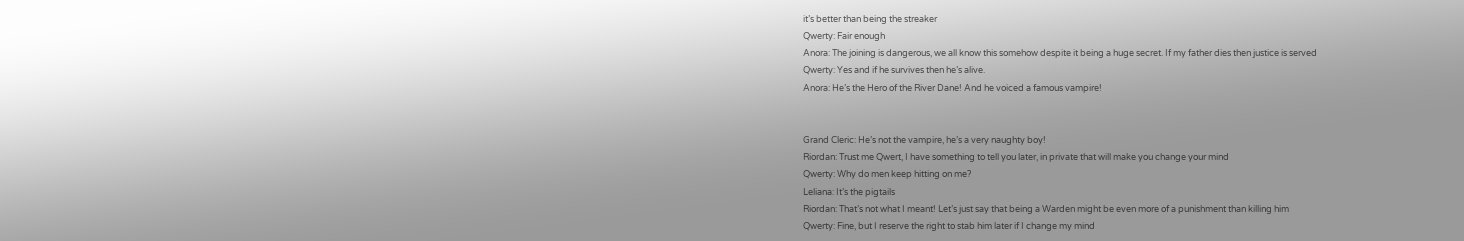it’s better than being the streaker
Qwerty: Fair enough
Anora: The joining is dangerous, we all know this somehow despite it being a huge secret. If my father dies then justice is served
Qwerty: Yes and if he survives then he’s alive.
Anora: He’s the Hero of the River Dane! And he voiced a famous vampire!


Grand Cleric: He’s not the vampire, he’s a very naughty boy!
Riordan: Trust me Qwert, I have something to tell you later, in private that will make you change your mind
Qwerty: Why do men keep hitting on me?
Leliana: It’s the pigtails
Riordan: That’s not what I meant! Let’s just say that being a Warden might be even more of a punishment than killing him
Qwerty: Fine, but I reserve the right to stab him later if I change my mind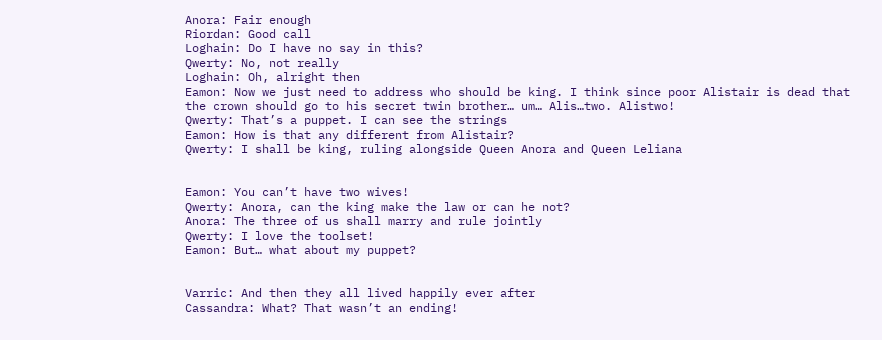Anora: Fair enough
Riordan: Good call
Loghain: Do I have no say in this?
Qwerty: No, not really
Loghain: Oh, alright then
Eamon: Now we just need to address who should be king. I think since poor Alistair is dead that the crown should go to his secret twin brother… um… Alis…two. Alistwo!
Qwerty: That’s a puppet. I can see the strings
Eamon: How is that any different from Alistair?
Qwerty: I shall be king, ruling alongside Queen Anora and Queen Leliana


Eamon: You can’t have two wives!
Qwerty: Anora, can the king make the law or can he not?
Anora: The three of us shall marry and rule jointly
Qwerty: I love the toolset!
Eamon: But… what about my puppet?


Varric: And then they all lived happily ever after
Cassandra: What? That wasn’t an ending!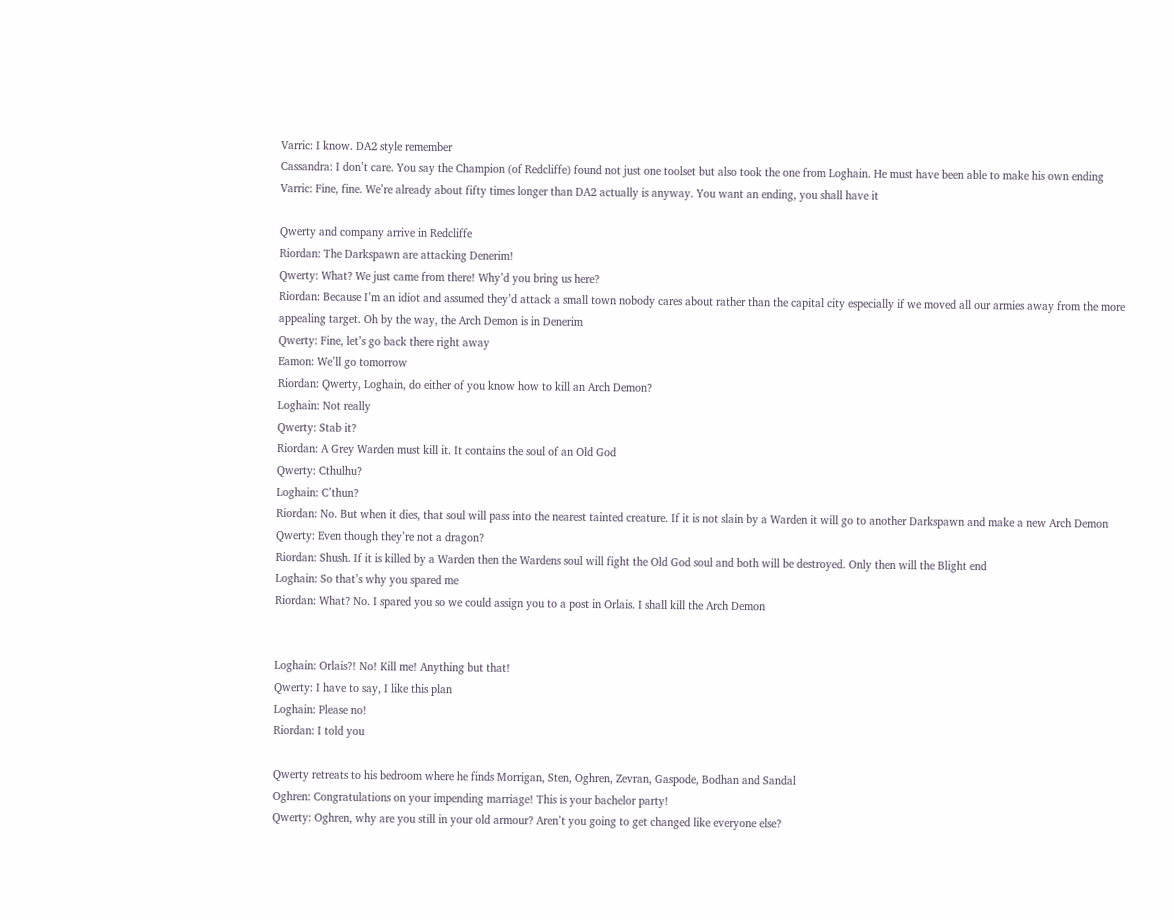Varric: I know. DA2 style remember
Cassandra: I don’t care. You say the Champion (of Redcliffe) found not just one toolset but also took the one from Loghain. He must have been able to make his own ending
Varric: Fine, fine. We’re already about fifty times longer than DA2 actually is anyway. You want an ending, you shall have it

Qwerty and company arrive in Redcliffe
Riordan: The Darkspawn are attacking Denerim!
Qwerty: What? We just came from there! Why’d you bring us here?
Riordan: Because I’m an idiot and assumed they’d attack a small town nobody cares about rather than the capital city especially if we moved all our armies away from the more appealing target. Oh by the way, the Arch Demon is in Denerim
Qwerty: Fine, let’s go back there right away
Eamon: We’ll go tomorrow
Riordan: Qwerty, Loghain, do either of you know how to kill an Arch Demon?
Loghain: Not really
Qwerty: Stab it?
Riordan: A Grey Warden must kill it. It contains the soul of an Old God
Qwerty: Cthulhu?
Loghain: C’thun?
Riordan: No. But when it dies, that soul will pass into the nearest tainted creature. If it is not slain by a Warden it will go to another Darkspawn and make a new Arch Demon
Qwerty: Even though they’re not a dragon?
Riordan: Shush. If it is killed by a Warden then the Wardens soul will fight the Old God soul and both will be destroyed. Only then will the Blight end
Loghain: So that’s why you spared me
Riordan: What? No. I spared you so we could assign you to a post in Orlais. I shall kill the Arch Demon


Loghain: Orlais?! No! Kill me! Anything but that!
Qwerty: I have to say, I like this plan
Loghain: Please no!
Riordan: I told you

Qwerty retreats to his bedroom where he finds Morrigan, Sten, Oghren, Zevran, Gaspode, Bodhan and Sandal
Oghren: Congratulations on your impending marriage! This is your bachelor party!
Qwerty: Oghren, why are you still in your old armour? Aren’t you going to get changed like everyone else?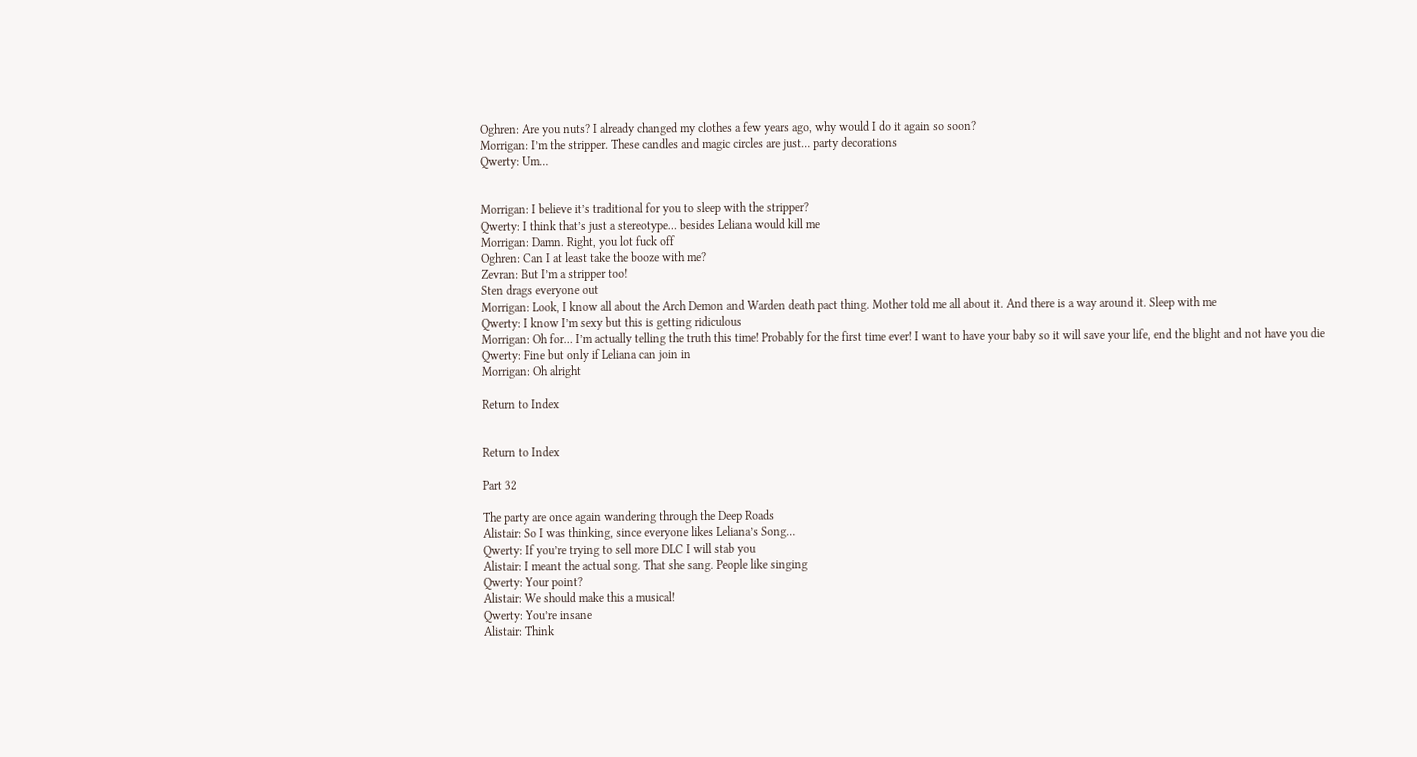Oghren: Are you nuts? I already changed my clothes a few years ago, why would I do it again so soon?
Morrigan: I’m the stripper. These candles and magic circles are just… party decorations
Qwerty: Um…


Morrigan: I believe it’s traditional for you to sleep with the stripper?
Qwerty: I think that’s just a stereotype… besides Leliana would kill me
Morrigan: Damn. Right, you lot fuck off
Oghren: Can I at least take the booze with me?
Zevran: But I’m a stripper too!
Sten drags everyone out
Morrigan: Look, I know all about the Arch Demon and Warden death pact thing. Mother told me all about it. And there is a way around it. Sleep with me
Qwerty: I know I’m sexy but this is getting ridiculous
Morrigan: Oh for… I’m actually telling the truth this time! Probably for the first time ever! I want to have your baby so it will save your life, end the blight and not have you die
Qwerty: Fine but only if Leliana can join in
Morrigan: Oh alright

Return to Index


Return to Index

Part 32

The party are once again wandering through the Deep Roads
Alistair: So I was thinking, since everyone likes Leliana’s Song…
Qwerty: If you’re trying to sell more DLC I will stab you
Alistair: I meant the actual song. That she sang. People like singing
Qwerty: Your point?
Alistair: We should make this a musical!
Qwerty: You’re insane
Alistair: Think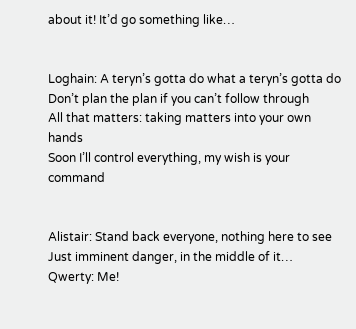about it! It’d go something like…


Loghain: A teryn’s gotta do what a teryn’s gotta do
Don’t plan the plan if you can’t follow through
All that matters: taking matters into your own hands
Soon I’ll control everything, my wish is your command


Alistair: Stand back everyone, nothing here to see
Just imminent danger, in the middle of it…
Qwerty: Me!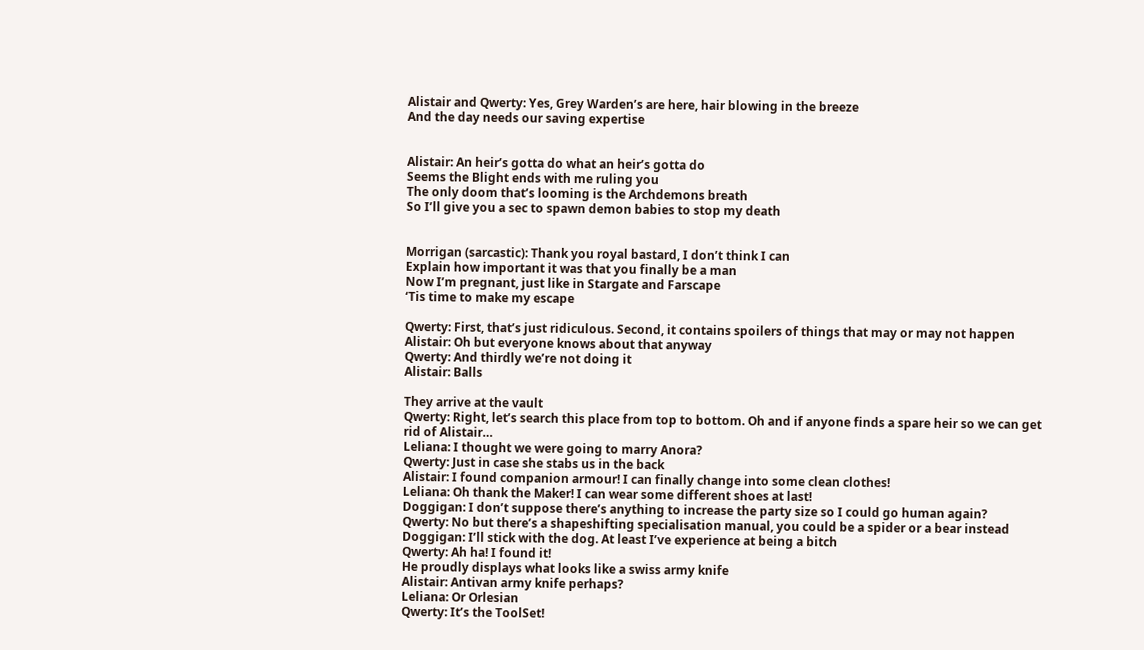Alistair and Qwerty: Yes, Grey Warden’s are here, hair blowing in the breeze
And the day needs our saving expertise


Alistair: An heir’s gotta do what an heir’s gotta do
Seems the Blight ends with me ruling you
The only doom that’s looming is the Archdemons breath
So I’ll give you a sec to spawn demon babies to stop my death


Morrigan (sarcastic): Thank you royal bastard, I don’t think I can
Explain how important it was that you finally be a man
Now I’m pregnant, just like in Stargate and Farscape
‘Tis time to make my escape

Qwerty: First, that’s just ridiculous. Second, it contains spoilers of things that may or may not happen
Alistair: Oh but everyone knows about that anyway
Qwerty: And thirdly we’re not doing it
Alistair: Balls

They arrive at the vault
Qwerty: Right, let’s search this place from top to bottom. Oh and if anyone finds a spare heir so we can get rid of Alistair…
Leliana: I thought we were going to marry Anora?
Qwerty: Just in case she stabs us in the back
Alistair: I found companion armour! I can finally change into some clean clothes!
Leliana: Oh thank the Maker! I can wear some different shoes at last!
Doggigan: I don’t suppose there’s anything to increase the party size so I could go human again?
Qwerty: No but there’s a shapeshifting specialisation manual, you could be a spider or a bear instead
Doggigan: I’ll stick with the dog. At least I’ve experience at being a bitch
Qwerty: Ah ha! I found it!
He proudly displays what looks like a swiss army knife
Alistair: Antivan army knife perhaps?
Leliana: Or Orlesian
Qwerty: It’s the ToolSet!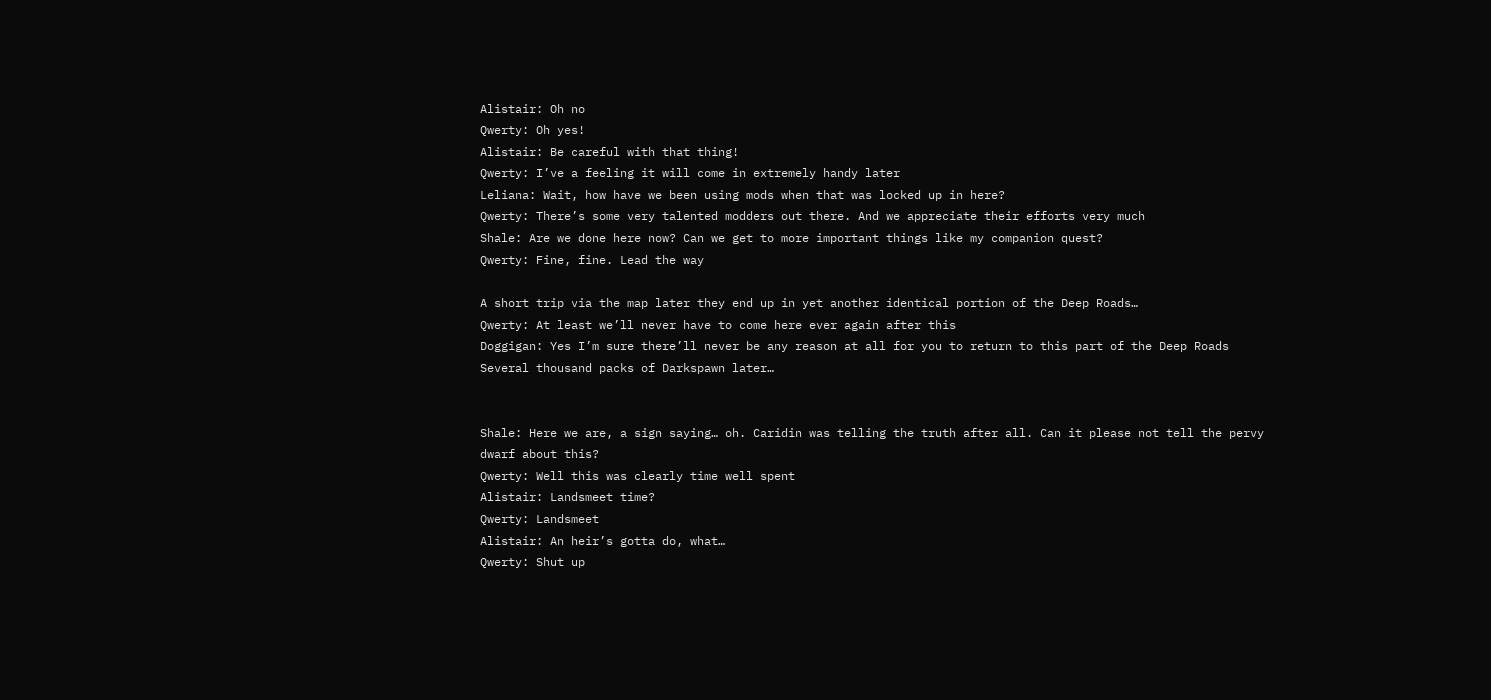Alistair: Oh no
Qwerty: Oh yes!
Alistair: Be careful with that thing!
Qwerty: I’ve a feeling it will come in extremely handy later
Leliana: Wait, how have we been using mods when that was locked up in here?
Qwerty: There’s some very talented modders out there. And we appreciate their efforts very much
Shale: Are we done here now? Can we get to more important things like my companion quest?
Qwerty: Fine, fine. Lead the way

A short trip via the map later they end up in yet another identical portion of the Deep Roads…
Qwerty: At least we’ll never have to come here ever again after this
Doggigan: Yes I’m sure there’ll never be any reason at all for you to return to this part of the Deep Roads
Several thousand packs of Darkspawn later…


Shale: Here we are, a sign saying… oh. Caridin was telling the truth after all. Can it please not tell the pervy dwarf about this?
Qwerty: Well this was clearly time well spent
Alistair: Landsmeet time?
Qwerty: Landsmeet
Alistair: An heir’s gotta do, what…
Qwerty: Shut up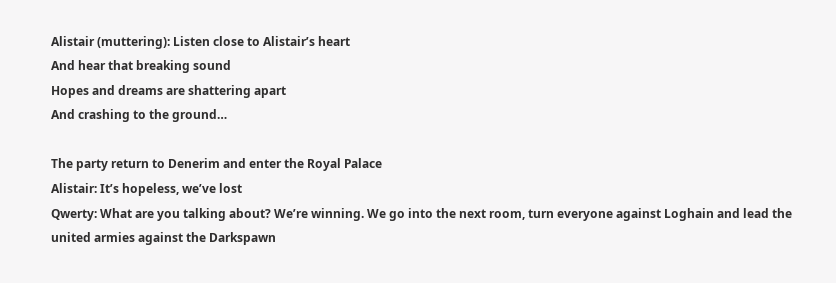Alistair (muttering): Listen close to Alistair’s heart
And hear that breaking sound
Hopes and dreams are shattering apart
And crashing to the ground…

The party return to Denerim and enter the Royal Palace
Alistair: It’s hopeless, we’ve lost
Qwerty: What are you talking about? We’re winning. We go into the next room, turn everyone against Loghain and lead the united armies against the Darkspawn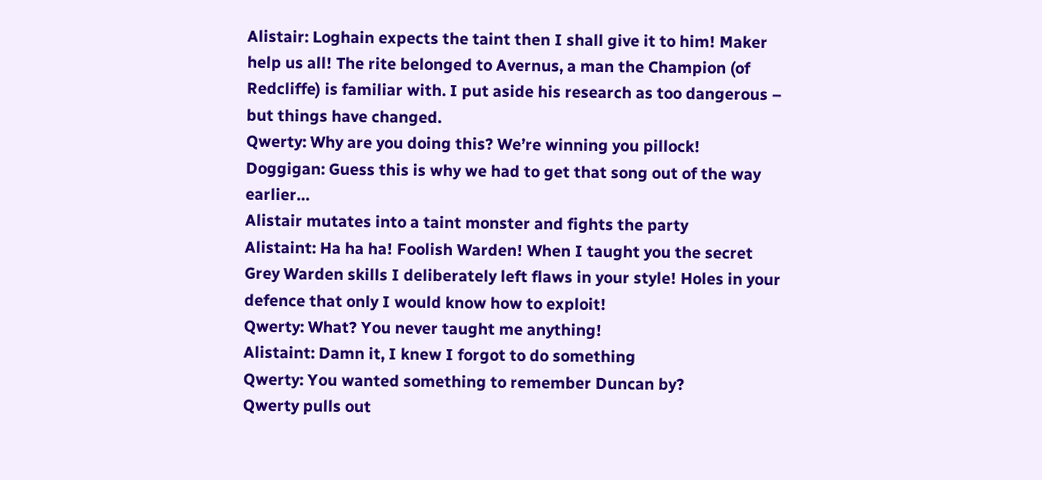Alistair: Loghain expects the taint then I shall give it to him! Maker help us all! The rite belonged to Avernus, a man the Champion (of Redcliffe) is familiar with. I put aside his research as too dangerous – but things have changed.
Qwerty: Why are you doing this? We’re winning you pillock!
Doggigan: Guess this is why we had to get that song out of the way earlier…
Alistair mutates into a taint monster and fights the party
Alistaint: Ha ha ha! Foolish Warden! When I taught you the secret Grey Warden skills I deliberately left flaws in your style! Holes in your defence that only I would know how to exploit!
Qwerty: What? You never taught me anything!
Alistaint: Damn it, I knew I forgot to do something
Qwerty: You wanted something to remember Duncan by?
Qwerty pulls out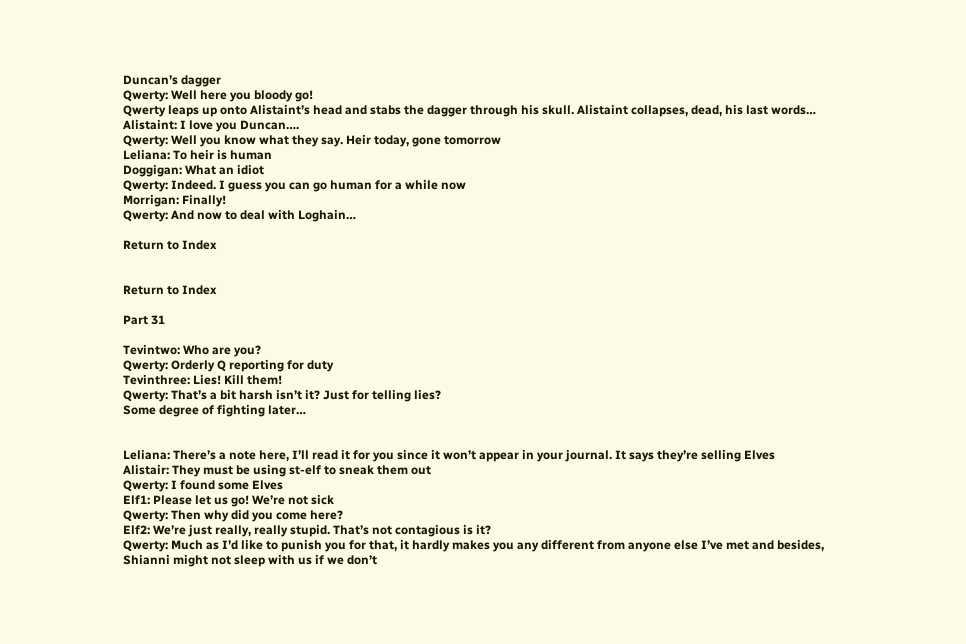Duncan’s dagger
Qwerty: Well here you bloody go!
Qwerty leaps up onto Alistaint’s head and stabs the dagger through his skull. Alistaint collapses, dead, his last words…
Alistaint: I love you Duncan….
Qwerty: Well you know what they say. Heir today, gone tomorrow
Leliana: To heir is human
Doggigan: What an idiot
Qwerty: Indeed. I guess you can go human for a while now
Morrigan: Finally!
Qwerty: And now to deal with Loghain…

Return to Index


Return to Index

Part 31

Tevintwo: Who are you?
Qwerty: Orderly Q reporting for duty
Tevinthree: Lies! Kill them!
Qwerty: That’s a bit harsh isn’t it? Just for telling lies?
Some degree of fighting later…


Leliana: There’s a note here, I’ll read it for you since it won’t appear in your journal. It says they’re selling Elves
Alistair: They must be using st-elf to sneak them out
Qwerty: I found some Elves
Elf1: Please let us go! We’re not sick
Qwerty: Then why did you come here?
Elf2: We’re just really, really stupid. That’s not contagious is it?
Qwerty: Much as I’d like to punish you for that, it hardly makes you any different from anyone else I’ve met and besides, Shianni might not sleep with us if we don’t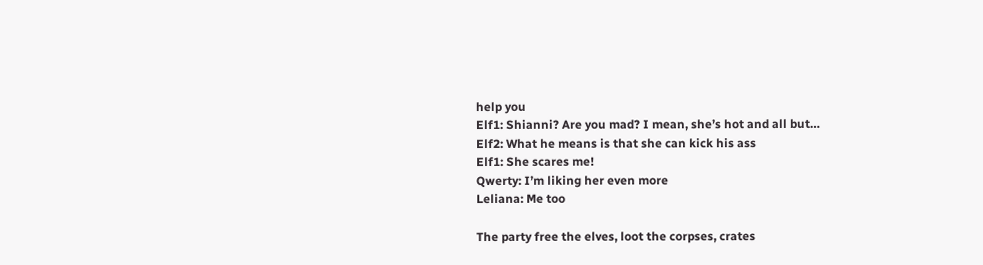help you
Elf1: Shianni? Are you mad? I mean, she’s hot and all but…
Elf2: What he means is that she can kick his ass
Elf1: She scares me!
Qwerty: I’m liking her even more
Leliana: Me too

The party free the elves, loot the corpses, crates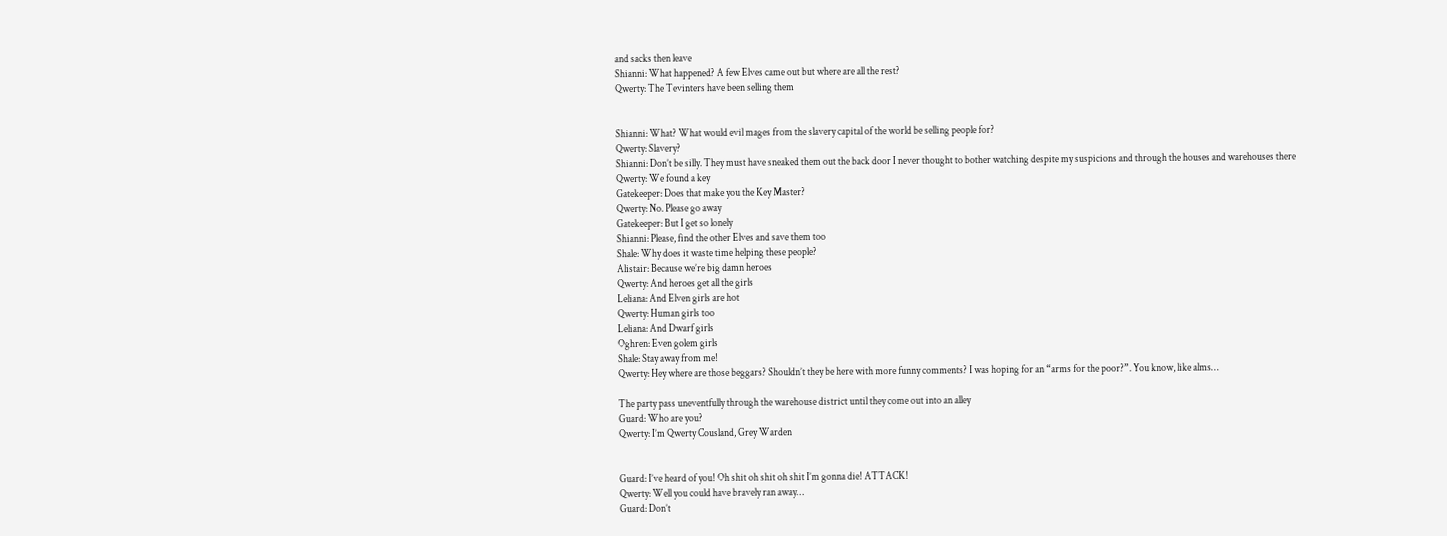and sacks then leave
Shianni: What happened? A few Elves came out but where are all the rest?
Qwerty: The Tevinters have been selling them


Shianni: What? What would evil mages from the slavery capital of the world be selling people for?
Qwerty: Slavery?
Shianni: Don’t be silly. They must have sneaked them out the back door I never thought to bother watching despite my suspicions and through the houses and warehouses there
Qwerty: We found a key
Gatekeeper: Does that make you the Key Master?
Qwerty: No. Please go away
Gatekeeper: But I get so lonely
Shianni: Please, find the other Elves and save them too
Shale: Why does it waste time helping these people?
Alistair: Because we’re big damn heroes
Qwerty: And heroes get all the girls
Leliana: And Elven girls are hot
Qwerty: Human girls too
Leliana: And Dwarf girls
Oghren: Even golem girls
Shale: Stay away from me!
Qwerty: Hey where are those beggars? Shouldn’t they be here with more funny comments? I was hoping for an “arms for the poor?”. You know, like alms…

The party pass uneventfully through the warehouse district until they come out into an alley
Guard: Who are you?
Qwerty: I’m Qwerty Cousland, Grey Warden


Guard: I’ve heard of you! Oh shit oh shit oh shit I’m gonna die! ATTACK!
Qwerty: Well you could have bravely ran away…
Guard: Don’t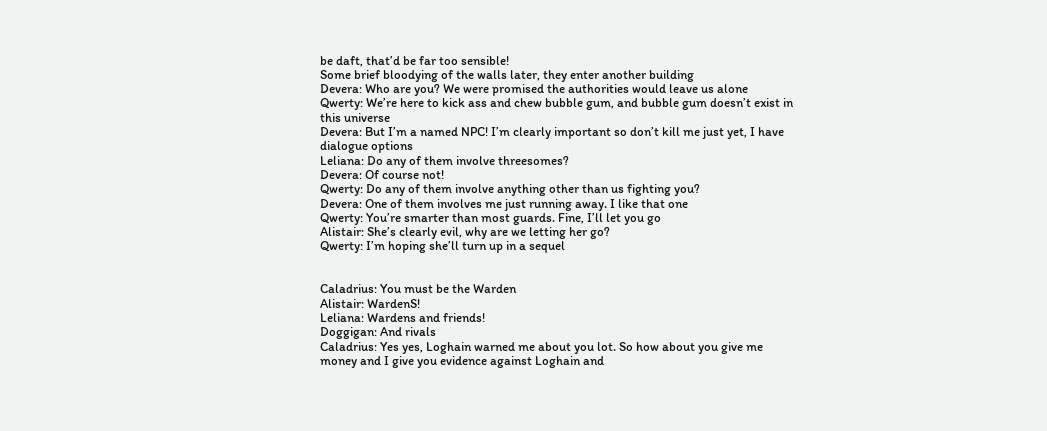be daft, that’d be far too sensible!
Some brief bloodying of the walls later, they enter another building
Devera: Who are you? We were promised the authorities would leave us alone
Qwerty: We’re here to kick ass and chew bubble gum, and bubble gum doesn’t exist in this universe
Devera: But I’m a named NPC! I’m clearly important so don’t kill me just yet, I have dialogue options
Leliana: Do any of them involve threesomes?
Devera: Of course not!
Qwerty: Do any of them involve anything other than us fighting you?
Devera: One of them involves me just running away. I like that one
Qwerty: You’re smarter than most guards. Fine, I’ll let you go
Alistair: She’s clearly evil, why are we letting her go?
Qwerty: I’m hoping she’ll turn up in a sequel


Caladrius: You must be the Warden
Alistair: WardenS!
Leliana: Wardens and friends!
Doggigan: And rivals
Caladrius: Yes yes, Loghain warned me about you lot. So how about you give me money and I give you evidence against Loghain and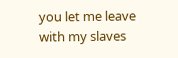you let me leave with my slaves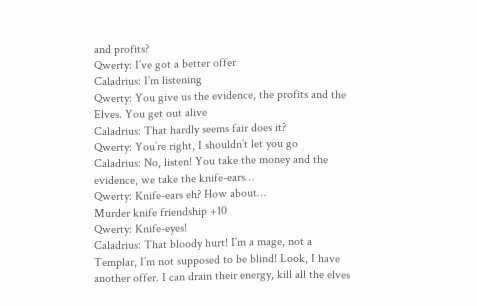and profits?
Qwerty: I’ve got a better offer
Caladrius: I’m listening
Qwerty: You give us the evidence, the profits and the Elves. You get out alive
Caladrius: That hardly seems fair does it?
Qwerty: You’re right, I shouldn’t let you go
Caladrius: No, listen! You take the money and the evidence, we take the knife-ears…
Qwerty: Knife-ears eh? How about…
Murder knife friendship +10
Qwerty: Knife-eyes!
Caladrius: That bloody hurt! I’m a mage, not a Templar, I’m not supposed to be blind! Look, I have another offer. I can drain their energy, kill all the elves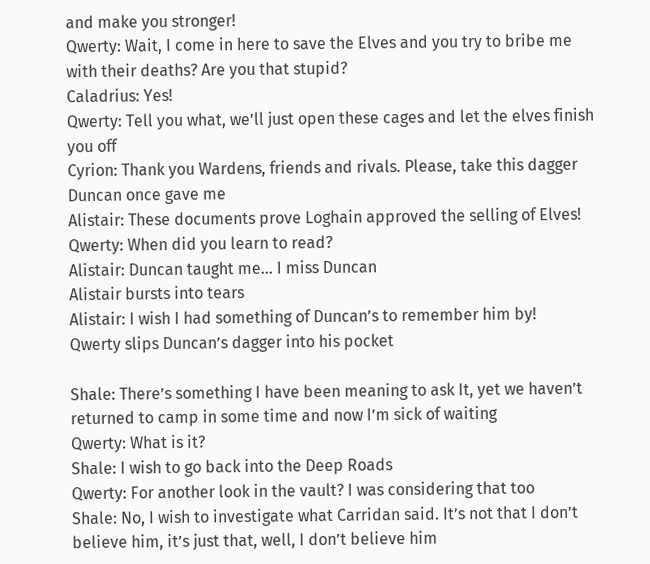and make you stronger!
Qwerty: Wait, I come in here to save the Elves and you try to bribe me with their deaths? Are you that stupid?
Caladrius: Yes!
Qwerty: Tell you what, we’ll just open these cages and let the elves finish you off
Cyrion: Thank you Wardens, friends and rivals. Please, take this dagger Duncan once gave me
Alistair: These documents prove Loghain approved the selling of Elves!
Qwerty: When did you learn to read?
Alistair: Duncan taught me… I miss Duncan
Alistair bursts into tears
Alistair: I wish I had something of Duncan’s to remember him by!
Qwerty slips Duncan’s dagger into his pocket

Shale: There’s something I have been meaning to ask It, yet we haven’t returned to camp in some time and now I’m sick of waiting
Qwerty: What is it?
Shale: I wish to go back into the Deep Roads
Qwerty: For another look in the vault? I was considering that too
Shale: No, I wish to investigate what Carridan said. It’s not that I don’t believe him, it’s just that, well, I don’t believe him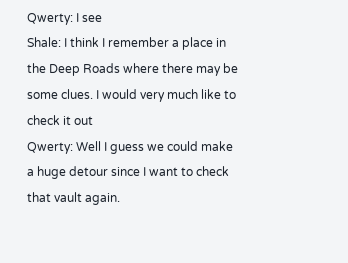Qwerty: I see
Shale: I think I remember a place in the Deep Roads where there may be some clues. I would very much like to check it out
Qwerty: Well I guess we could make a huge detour since I want to check that vault again.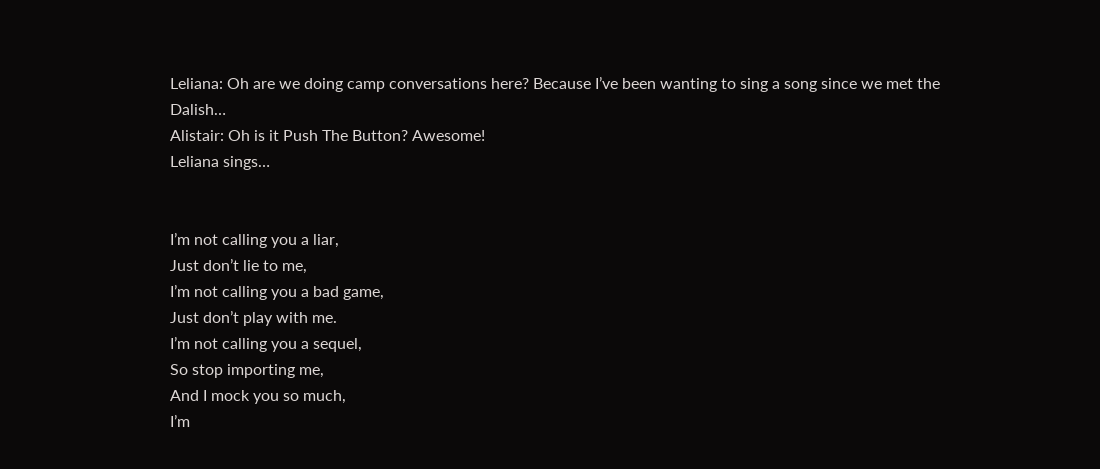Leliana: Oh are we doing camp conversations here? Because I’ve been wanting to sing a song since we met the Dalish…
Alistair: Oh is it Push The Button? Awesome!
Leliana sings…


I’m not calling you a liar,
Just don’t lie to me,
I’m not calling you a bad game,
Just don’t play with me.
I’m not calling you a sequel,
So stop importing me,
And I mock you so much,
I’m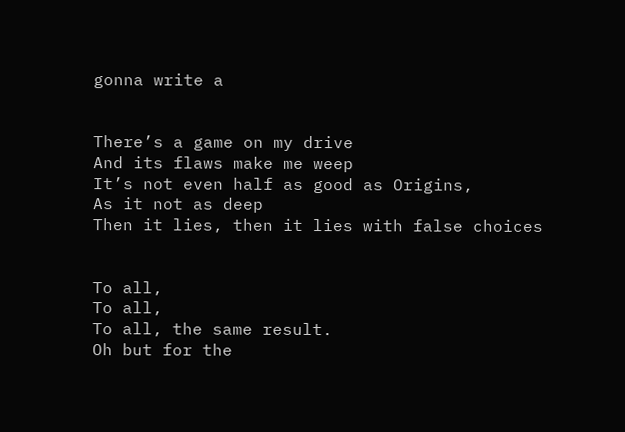gonna write a


There’s a game on my drive
And its flaws make me weep
It’s not even half as good as Origins,
As it not as deep
Then it lies, then it lies with false choices


To all,
To all,
To all, the same result.
Oh but for the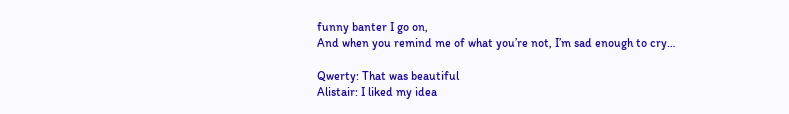funny banter I go on,
And when you remind me of what you’re not, I’m sad enough to cry…

Qwerty: That was beautiful
Alistair: I liked my idea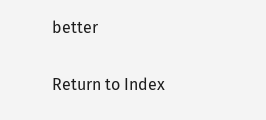better

Return to Index